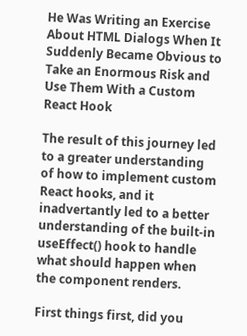He Was Writing an Exercise About HTML Dialogs When It Suddenly Became Obvious to Take an Enormous Risk and Use Them With a Custom React Hook

The result of this journey led to a greater understanding of how to implement custom React hooks, and it inadvertantly led to a better understanding of the built-in useEffect() hook to handle what should happen when the component renders.

First things first, did you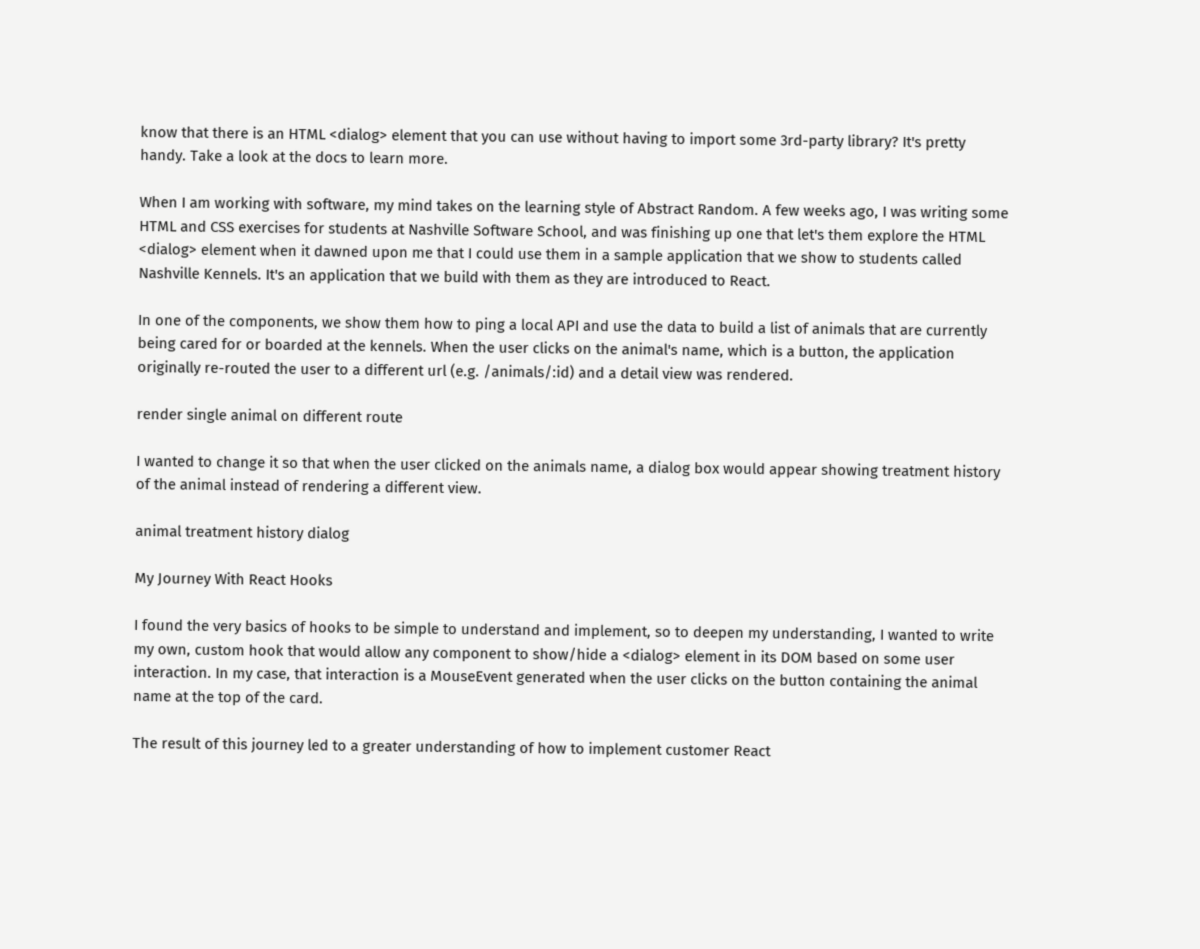know that there is an HTML <dialog> element that you can use without having to import some 3rd-party library? It's pretty handy. Take a look at the docs to learn more.

When I am working with software, my mind takes on the learning style of Abstract Random. A few weeks ago, I was writing some HTML and CSS exercises for students at Nashville Software School, and was finishing up one that let's them explore the HTML <dialog> element when it dawned upon me that I could use them in a sample application that we show to students called Nashville Kennels. It's an application that we build with them as they are introduced to React.

In one of the components, we show them how to ping a local API and use the data to build a list of animals that are currently being cared for or boarded at the kennels. When the user clicks on the animal's name, which is a button, the application originally re-routed the user to a different url (e.g. /animals/:id) and a detail view was rendered.

render single animal on different route

I wanted to change it so that when the user clicked on the animals name, a dialog box would appear showing treatment history of the animal instead of rendering a different view.

animal treatment history dialog

My Journey With React Hooks

I found the very basics of hooks to be simple to understand and implement, so to deepen my understanding, I wanted to write my own, custom hook that would allow any component to show/hide a <dialog> element in its DOM based on some user interaction. In my case, that interaction is a MouseEvent generated when the user clicks on the button containing the animal name at the top of the card.

The result of this journey led to a greater understanding of how to implement customer React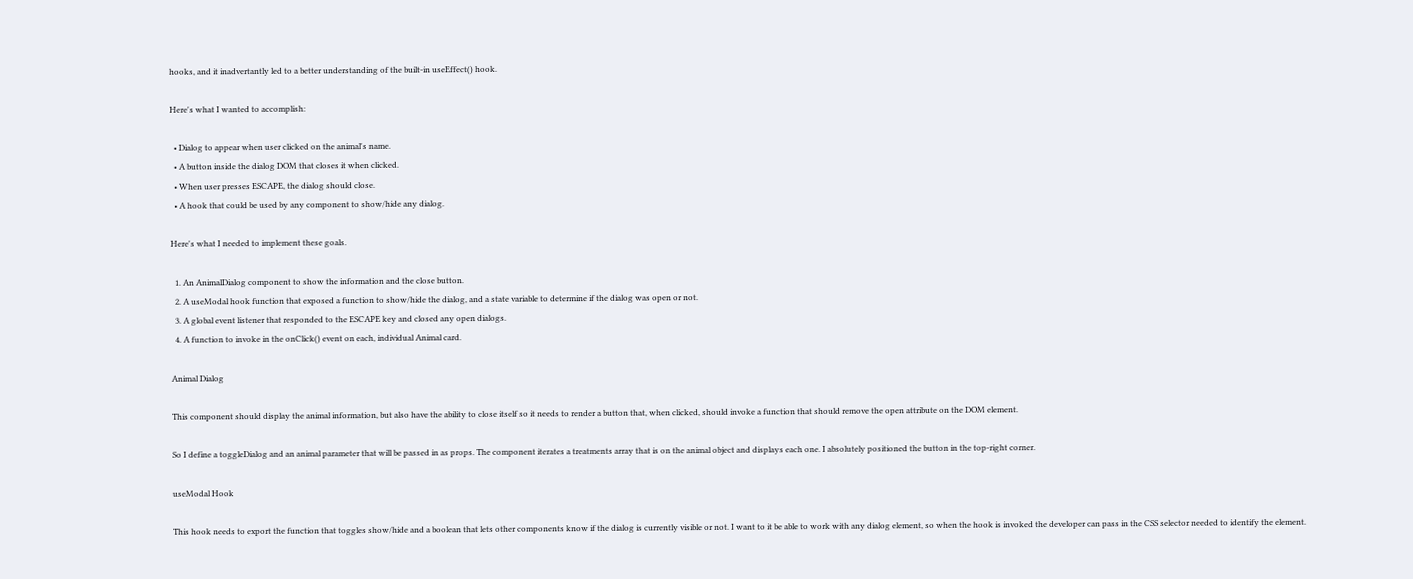hooks, and it inadvertantly led to a better understanding of the built-in useEffect() hook.

Here's what I wanted to accomplish:

  • Dialog to appear when user clicked on the animal's name.
  • A button inside the dialog DOM that closes it when clicked.
  • When user presses ESCAPE, the dialog should close.
  • A hook that could be used by any component to show/hide any dialog.

Here's what I needed to implement these goals.

  1. An AnimalDialog component to show the information and the close button.
  2. A useModal hook function that exposed a function to show/hide the dialog, and a state variable to determine if the dialog was open or not.
  3. A global event listener that responded to the ESCAPE key and closed any open dialogs.
  4. A function to invoke in the onClick() event on each, individual Animal card.

Animal Dialog

This component should display the animal information, but also have the ability to close itself so it needs to render a button that, when clicked, should invoke a function that should remove the open attribute on the DOM element.

So I define a toggleDialog and an animal parameter that will be passed in as props. The component iterates a treatments array that is on the animal object and displays each one. I absolutely positioned the button in the top-right corner.

useModal Hook

This hook needs to export the function that toggles show/hide and a boolean that lets other components know if the dialog is currently visible or not. I want to it be able to work with any dialog element, so when the hook is invoked the developer can pass in the CSS selector needed to identify the element.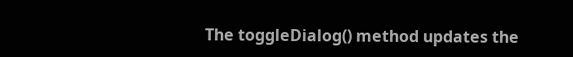The toggleDialog() method updates the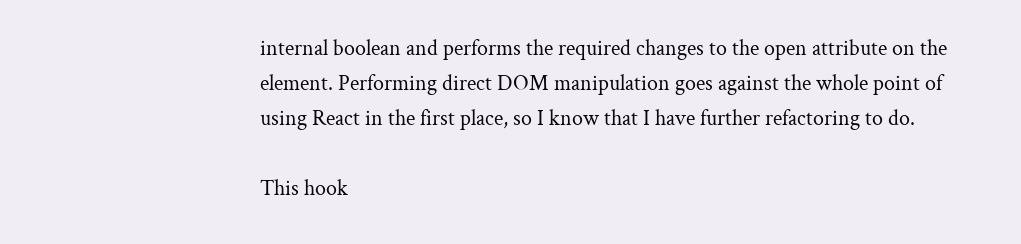internal boolean and performs the required changes to the open attribute on the element. Performing direct DOM manipulation goes against the whole point of using React in the first place, so I know that I have further refactoring to do.

This hook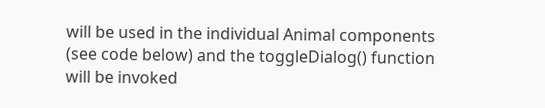will be used in the individual Animal components (see code below) and the toggleDialog() function will be invoked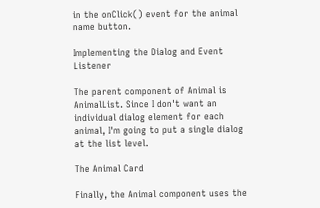in the onClick() event for the animal name button.

Implementing the Dialog and Event Listener

The parent component of Animal is AnimalList. Since I don't want an individual dialog element for each animal, I'm going to put a single dialog at the list level.

The Animal Card

Finally, the Animal component uses the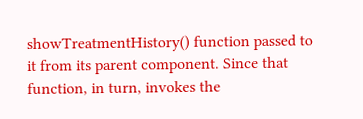showTreatmentHistory() function passed to it from its parent component. Since that function, in turn, invokes the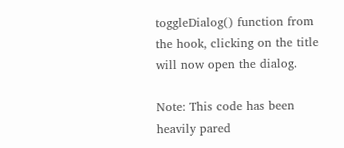toggleDialog() function from the hook, clicking on the title will now open the dialog.

Note: This code has been heavily pared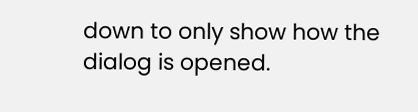down to only show how the dialog is opened.